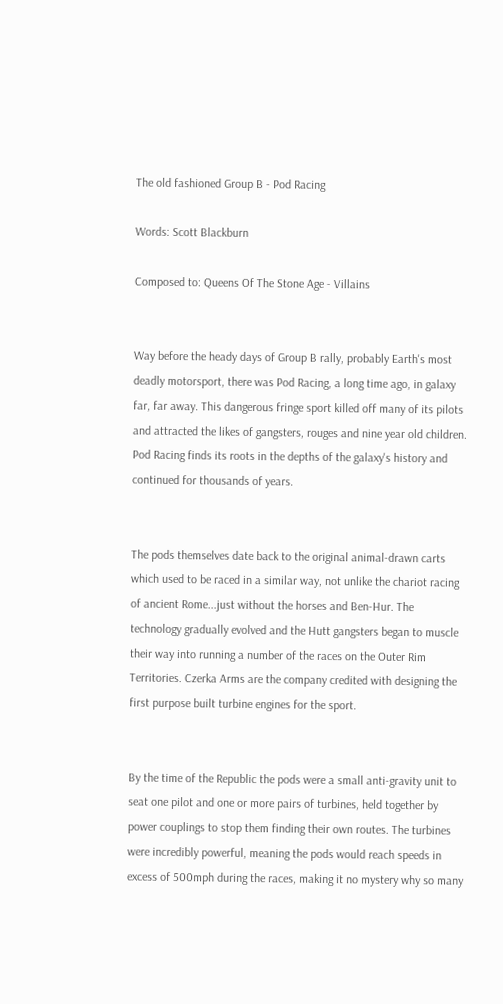The old fashioned Group B - Pod Racing

Words: Scott Blackburn

Composed to: Queens Of The Stone Age - Villains


Way before the heady days of Group B rally, probably Earth's most deadly motorsport, there was Pod Racing, a long time ago, in galaxy far, far away. This dangerous fringe sport killed off many of its pilots and attracted the likes of gangsters, rouges and nine year old children. Pod Racing finds its roots in the depths of the galaxy's history and continued for thousands of years.


The pods themselves date back to the original animal-drawn carts which used to be raced in a similar way, not unlike the chariot racing of ancient Rome...just without the horses and Ben-Hur. The technology gradually evolved and the Hutt gangsters began to muscle their way into running a number of the races on the Outer Rim Territories. Czerka Arms are the company credited with designing the first purpose built turbine engines for the sport.


By the time of the Republic the pods were a small anti-gravity unit to seat one pilot and one or more pairs of turbines, held together by power couplings to stop them finding their own routes. The turbines were incredibly powerful, meaning the pods would reach speeds in excess of 500mph during the races, making it no mystery why so many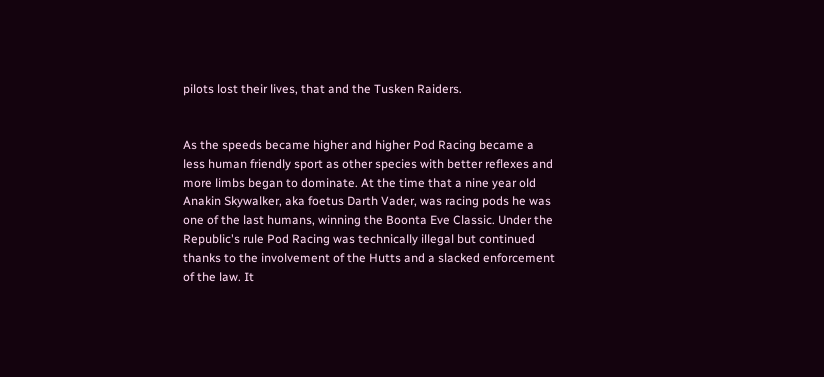pilots lost their lives, that and the Tusken Raiders.


As the speeds became higher and higher Pod Racing became a less human friendly sport as other species with better reflexes and more limbs began to dominate. At the time that a nine year old Anakin Skywalker, aka foetus Darth Vader, was racing pods he was one of the last humans, winning the Boonta Eve Classic. Under the Republic's rule Pod Racing was technically illegal but continued thanks to the involvement of the Hutts and a slacked enforcement of the law. It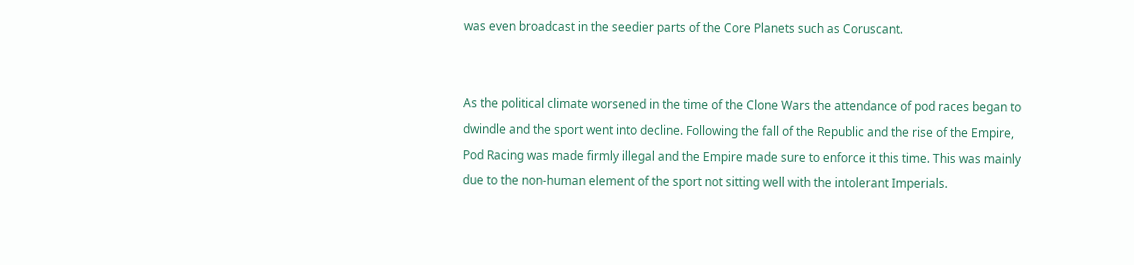was even broadcast in the seedier parts of the Core Planets such as Coruscant.


As the political climate worsened in the time of the Clone Wars the attendance of pod races began to dwindle and the sport went into decline. Following the fall of the Republic and the rise of the Empire, Pod Racing was made firmly illegal and the Empire made sure to enforce it this time. This was mainly due to the non-human element of the sport not sitting well with the intolerant Imperials.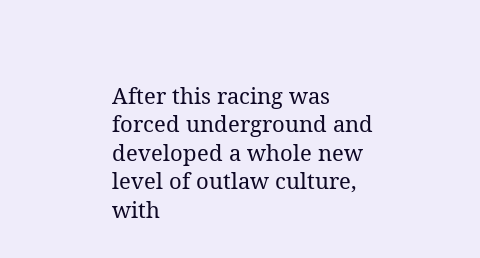After this racing was forced underground and developed a whole new level of outlaw culture, with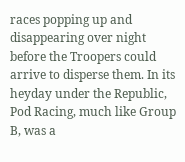races popping up and disappearing over night before the Troopers could arrive to disperse them. In its heyday under the Republic, Pod Racing, much like Group B, was a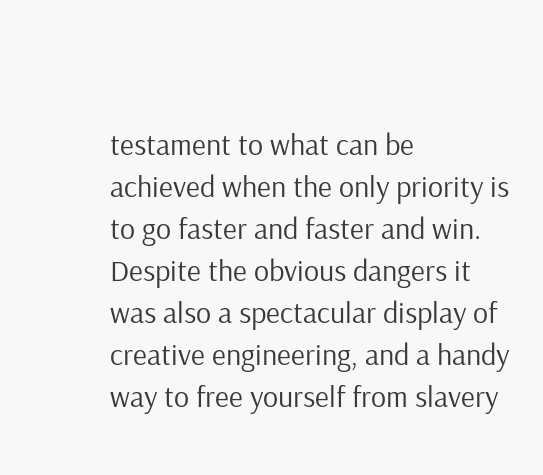testament to what can be achieved when the only priority is to go faster and faster and win. Despite the obvious dangers it was also a spectacular display of creative engineering, and a handy way to free yourself from slavery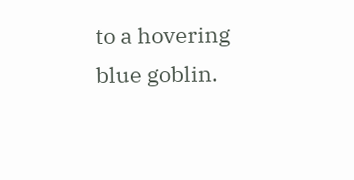to a hovering blue goblin.